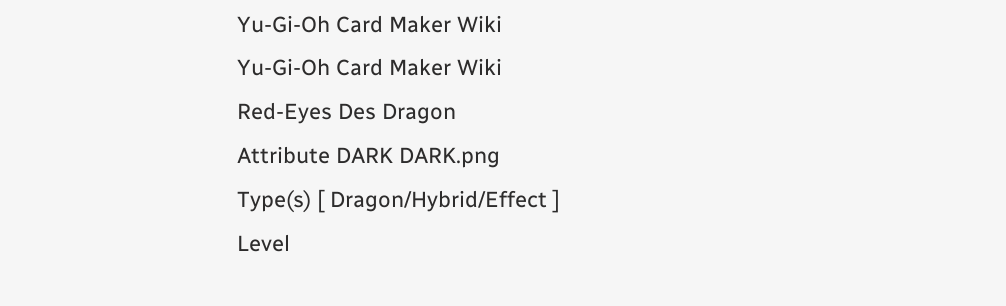Yu-Gi-Oh Card Maker Wiki
Yu-Gi-Oh Card Maker Wiki
Red-Eyes Des Dragon
Attribute DARK DARK.png
Type(s) [ Dragon/Hybrid/Effect ]
Level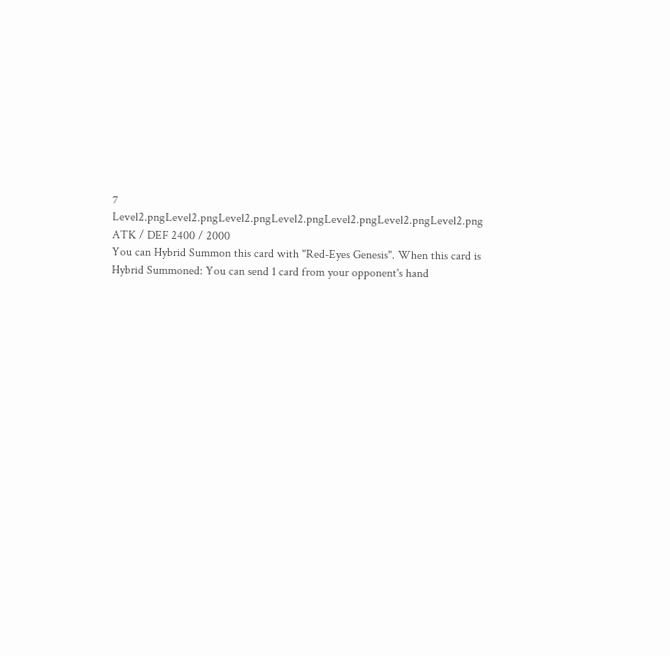7 Level2.pngLevel2.pngLevel2.pngLevel2.pngLevel2.pngLevel2.pngLevel2.png
ATK / DEF 2400 / 2000
You can Hybrid Summon this card with "Red-Eyes Genesis". When this card is Hybrid Summoned: You can send 1 card from your opponent's hand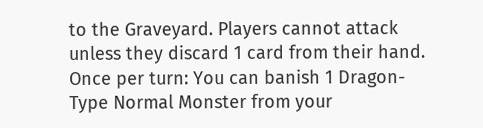to the Graveyard. Players cannot attack unless they discard 1 card from their hand. Once per turn: You can banish 1 Dragon-Type Normal Monster from your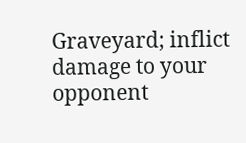Graveyard; inflict damage to your opponent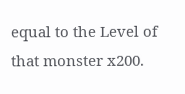equal to the Level of that monster x200.